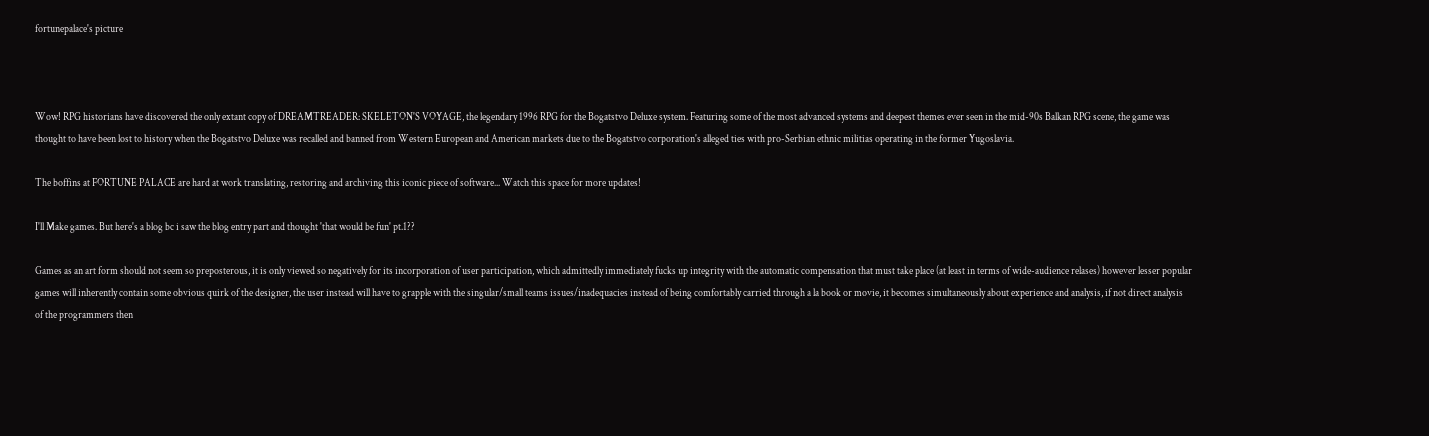fortunepalace's picture



Wow! RPG historians have discovered the only extant copy of DREAMTREADER: SKELETON'S VOYAGE, the legendary 1996 RPG for the Bogatstvo Deluxe system. Featuring some of the most advanced systems and deepest themes ever seen in the mid-90s Balkan RPG scene, the game was thought to have been lost to history when the Bogatstvo Deluxe was recalled and banned from Western European and American markets due to the Bogatstvo corporation's alleged ties with pro-Serbian ethnic militias operating in the former Yugoslavia.

The boffins at FORTUNE PALACE are hard at work translating, restoring and archiving this iconic piece of software... Watch this space for more updates!

I'll Make games. But here's a blog bc i saw the blog entry part and thought 'that would be fun' pt.1??

Games as an art form should not seem so preposterous, it is only viewed so negatively for its incorporation of user participation, which admittedly immediately fucks up integrity with the automatic compensation that must take place (at least in terms of wide-audience relases) however lesser popular games will inherently contain some obvious quirk of the designer, the user instead will have to grapple with the singular/small teams issues/inadequacies instead of being comfortably carried through a la book or movie, it becomes simultaneously about experience and analysis, if not direct analysis of the programmers then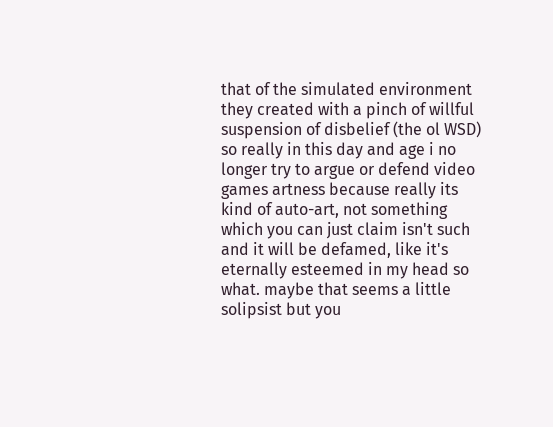that of the simulated environment they created with a pinch of willful suspension of disbelief (the ol WSD) so really in this day and age i no longer try to argue or defend video games artness because really its kind of auto-art, not something which you can just claim isn't such and it will be defamed, like it's eternally esteemed in my head so what. maybe that seems a little solipsist but you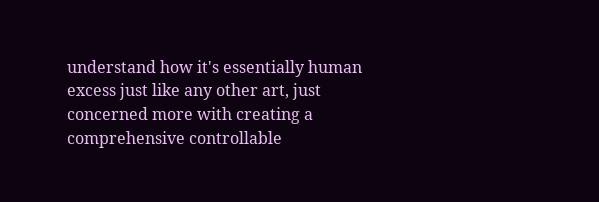understand how it's essentially human excess just like any other art, just concerned more with creating a comprehensive controllable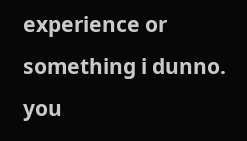experience or something i dunno. you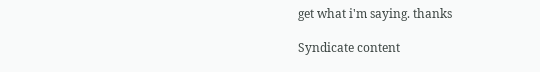get what i'm saying. thanks

Syndicate content